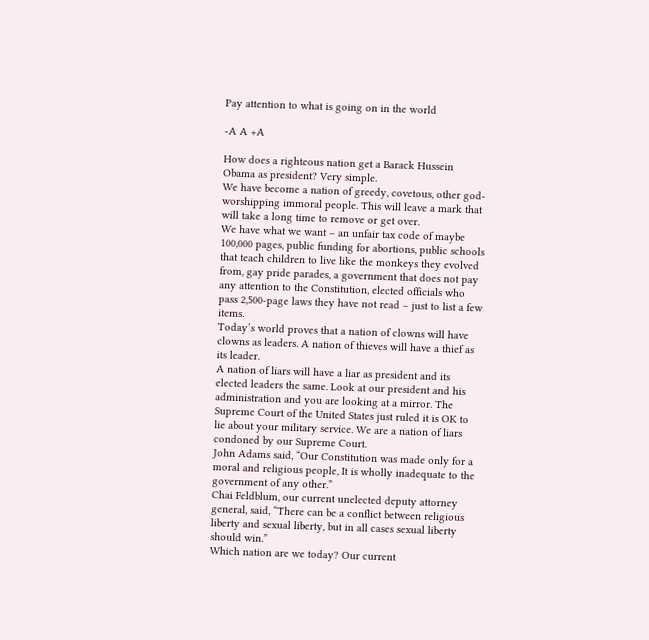Pay attention to what is going on in the world

-A A +A

How does a righteous nation get a Barack Hussein Obama as president? Very simple.
We have become a nation of greedy, covetous, other god-worshipping immoral people. This will leave a mark that will take a long time to remove or get over.
We have what we want – an unfair tax code of maybe 100,000 pages, public funding for abortions, public schools that teach children to live like the monkeys they evolved from, gay pride parades, a government that does not pay any attention to the Constitution, elected officials who pass 2,500-page laws they have not read – just to list a few items.
Today’s world proves that a nation of clowns will have clowns as leaders. A nation of thieves will have a thief as its leader.
A nation of liars will have a liar as president and its elected leaders the same. Look at our president and his administration and you are looking at a mirror. The Supreme Court of the United States just ruled it is OK to lie about your military service. We are a nation of liars condoned by our Supreme Court.
John Adams said, “Our Constitution was made only for a moral and religious people, It is wholly inadequate to the government of any other.”
Chai Feldblum, our current unelected deputy attorney general, said, “There can be a conflict between religious liberty and sexual liberty, but in all cases sexual liberty should win.”
Which nation are we today? Our current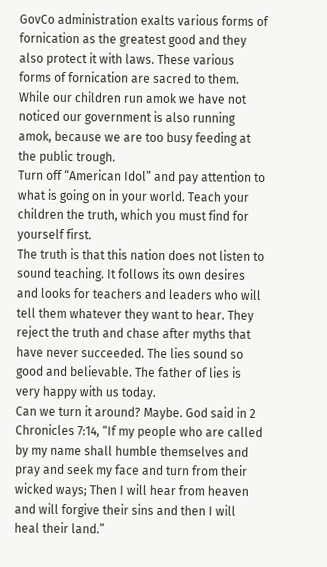GovCo administration exalts various forms of fornication as the greatest good and they also protect it with laws. These various forms of fornication are sacred to them.
While our children run amok we have not noticed our government is also running amok, because we are too busy feeding at the public trough.
Turn off “American Idol” and pay attention to what is going on in your world. Teach your children the truth, which you must find for yourself first.
The truth is that this nation does not listen to sound teaching. It follows its own desires and looks for teachers and leaders who will tell them whatever they want to hear. They reject the truth and chase after myths that have never succeeded. The lies sound so good and believable. The father of lies is very happy with us today.
Can we turn it around? Maybe. God said in 2 Chronicles 7:14, “If my people who are called by my name shall humble themselves and pray and seek my face and turn from their wicked ways; Then I will hear from heaven and will forgive their sins and then I will heal their land.”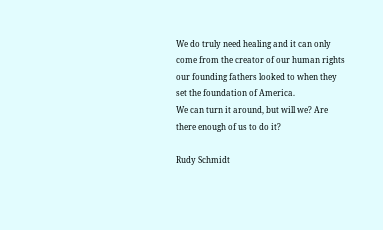We do truly need healing and it can only come from the creator of our human rights our founding fathers looked to when they set the foundation of America.
We can turn it around, but will we? Are there enough of us to do it?

Rudy Schmidt